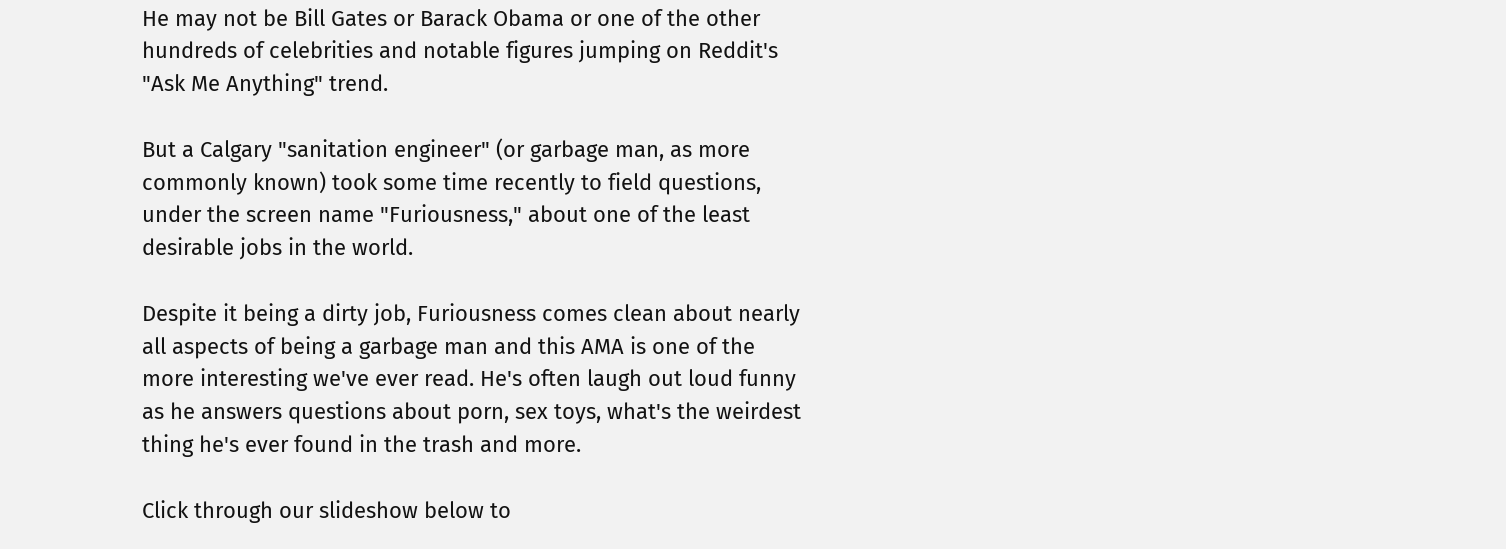He may not be Bill Gates or Barack Obama or one of the other hundreds of celebrities and notable figures jumping on Reddit's "Ask Me Anything" trend.

But a Calgary "sanitation engineer" (or garbage man, as more commonly known) took some time recently to field questions, under the screen name "Furiousness," about one of the least desirable jobs in the world.

Despite it being a dirty job, Furiousness comes clean about nearly all aspects of being a garbage man and this AMA is one of the more interesting we've ever read. He's often laugh out loud funny as he answers questions about porn, sex toys, what's the weirdest thing he's ever found in the trash and more.

Click through our slideshow below to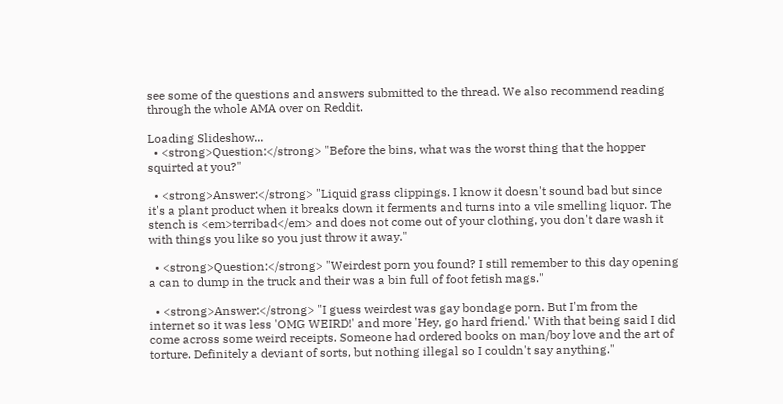see some of the questions and answers submitted to the thread. We also recommend reading through the whole AMA over on Reddit.

Loading Slideshow...
  • <strong>Question:</strong> "Before the bins, what was the worst thing that the hopper squirted at you?"

  • <strong>Answer:</strong> "Liquid grass clippings. I know it doesn't sound bad but since it's a plant product when it breaks down it ferments and turns into a vile smelling liquor. The stench is <em>terribad</em> and does not come out of your clothing, you don't dare wash it with things you like so you just throw it away."

  • <strong>Question:</strong> "Weirdest porn you found? I still remember to this day opening a can to dump in the truck and their was a bin full of foot fetish mags."

  • <strong>Answer:</strong> "I guess weirdest was gay bondage porn. But I'm from the internet so it was less 'OMG WEIRD!' and more 'Hey, go hard friend.' With that being said I did come across some weird receipts. Someone had ordered books on man/boy love and the art of torture. Definitely a deviant of sorts, but nothing illegal so I couldn't say anything."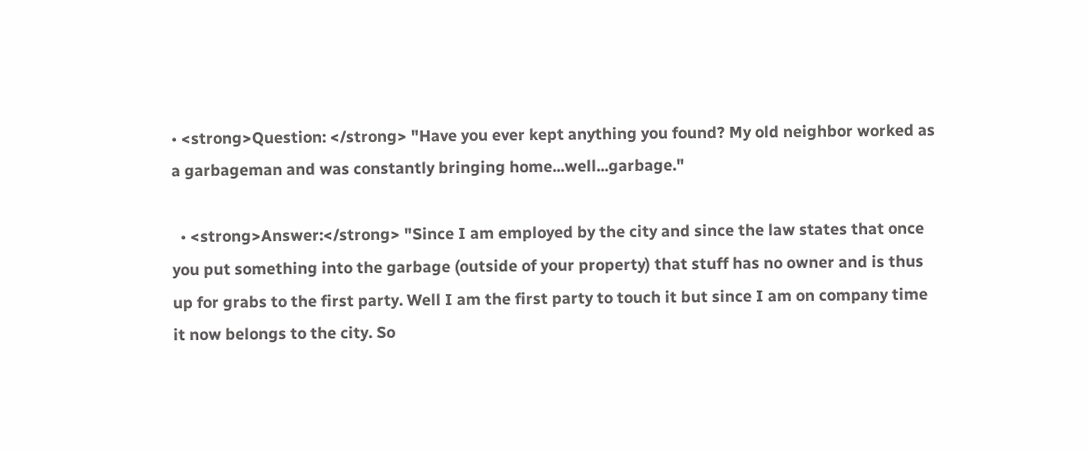• <strong>Question: </strong> "Have you ever kept anything you found? My old neighbor worked as a garbageman and was constantly bringing home...well...garbage."

  • <strong>Answer:</strong> "Since I am employed by the city and since the law states that once you put something into the garbage (outside of your property) that stuff has no owner and is thus up for grabs to the first party. Well I am the first party to touch it but since I am on company time it now belongs to the city. So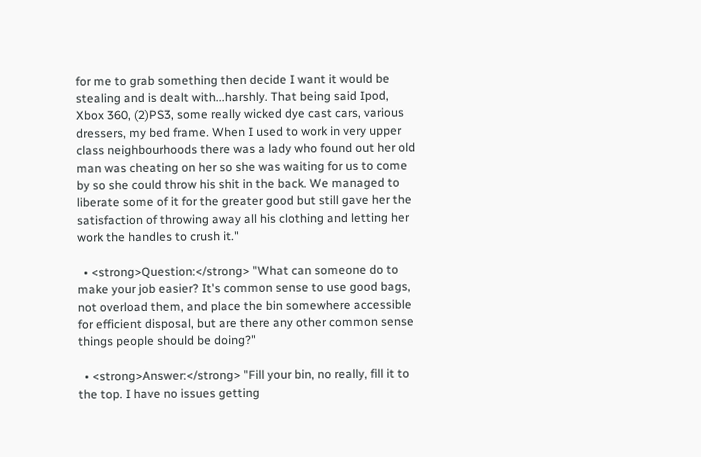for me to grab something then decide I want it would be stealing and is dealt with...harshly. That being said Ipod, Xbox 360, (2)PS3, some really wicked dye cast cars, various dressers, my bed frame. When I used to work in very upper class neighbourhoods there was a lady who found out her old man was cheating on her so she was waiting for us to come by so she could throw his shit in the back. We managed to liberate some of it for the greater good but still gave her the satisfaction of throwing away all his clothing and letting her work the handles to crush it."

  • <strong>Question:</strong> "What can someone do to make your job easier? It's common sense to use good bags, not overload them, and place the bin somewhere accessible for efficient disposal, but are there any other common sense things people should be doing?"

  • <strong>Answer:</strong> "Fill your bin, no really, fill it to the top. I have no issues getting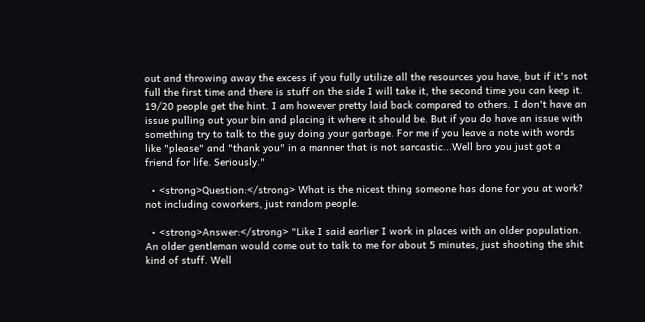out and throwing away the excess if you fully utilize all the resources you have, but if it's not full the first time and there is stuff on the side I will take it, the second time you can keep it. 19/20 people get the hint. I am however pretty laid back compared to others. I don't have an issue pulling out your bin and placing it where it should be. But if you do have an issue with something try to talk to the guy doing your garbage. For me if you leave a note with words like "please" and "thank you" in a manner that is not sarcastic...Well bro you just got a friend for life. Seriously."

  • <strong>Question:</strong> What is the nicest thing someone has done for you at work? not including coworkers, just random people.

  • <strong>Answer:</strong> "Like I said earlier I work in places with an older population. An older gentleman would come out to talk to me for about 5 minutes, just shooting the shit kind of stuff. Well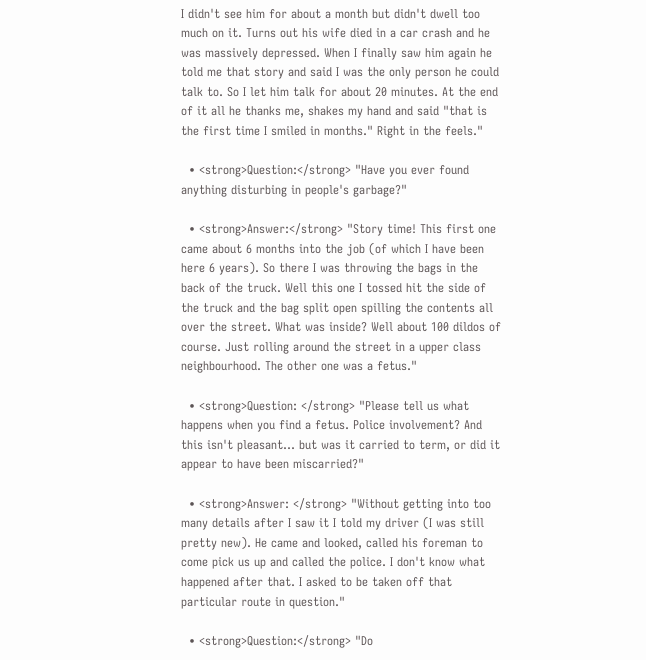I didn't see him for about a month but didn't dwell too much on it. Turns out his wife died in a car crash and he was massively depressed. When I finally saw him again he told me that story and said I was the only person he could talk to. So I let him talk for about 20 minutes. At the end of it all he thanks me, shakes my hand and said "that is the first time I smiled in months." Right in the feels."

  • <strong>Question:</strong> "Have you ever found anything disturbing in people's garbage?"

  • <strong>Answer:</strong> "Story time! This first one came about 6 months into the job (of which I have been here 6 years). So there I was throwing the bags in the back of the truck. Well this one I tossed hit the side of the truck and the bag split open spilling the contents all over the street. What was inside? Well about 100 dildos of course. Just rolling around the street in a upper class neighbourhood. The other one was a fetus."

  • <strong>Question: </strong> "Please tell us what happens when you find a fetus. Police involvement? And this isn't pleasant... but was it carried to term, or did it appear to have been miscarried?"

  • <strong>Answer: </strong> "Without getting into too many details after I saw it I told my driver (I was still pretty new). He came and looked, called his foreman to come pick us up and called the police. I don't know what happened after that. I asked to be taken off that particular route in question."

  • <strong>Question:</strong> "Do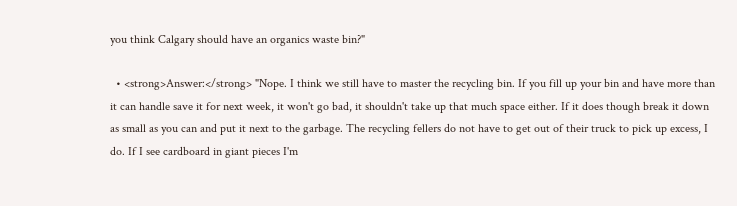you think Calgary should have an organics waste bin?"

  • <strong>Answer:</strong> "Nope. I think we still have to master the recycling bin. If you fill up your bin and have more than it can handle save it for next week, it won't go bad, it shouldn't take up that much space either. If it does though break it down as small as you can and put it next to the garbage. The recycling fellers do not have to get out of their truck to pick up excess, I do. If I see cardboard in giant pieces I'm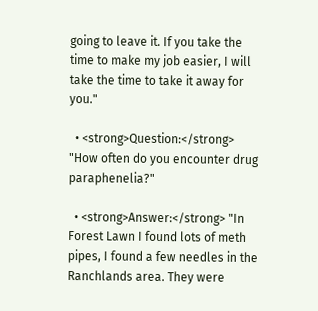going to leave it. If you take the time to make my job easier, I will take the time to take it away for you."

  • <strong>Question:</strong> "How often do you encounter drug paraphenelia?"

  • <strong>Answer:</strong> "In Forest Lawn I found lots of meth pipes, I found a few needles in the Ranchlands area. They were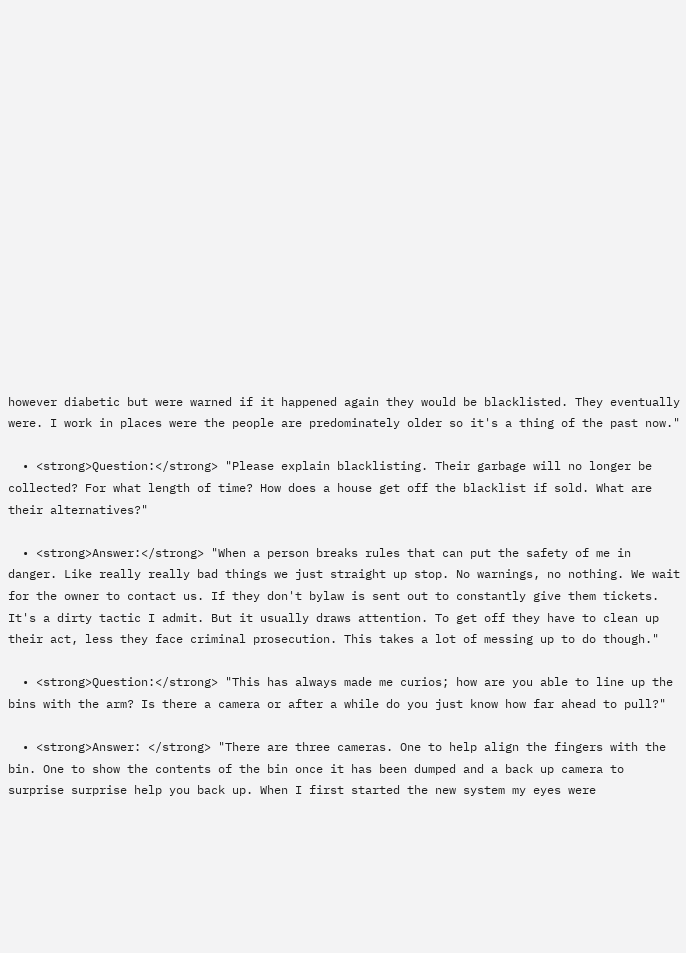however diabetic but were warned if it happened again they would be blacklisted. They eventually were. I work in places were the people are predominately older so it's a thing of the past now."

  • <strong>Question:</strong> "Please explain blacklisting. Their garbage will no longer be collected? For what length of time? How does a house get off the blacklist if sold. What are their alternatives?"

  • <strong>Answer:</strong> "When a person breaks rules that can put the safety of me in danger. Like really really bad things we just straight up stop. No warnings, no nothing. We wait for the owner to contact us. If they don't bylaw is sent out to constantly give them tickets. It's a dirty tactic I admit. But it usually draws attention. To get off they have to clean up their act, less they face criminal prosecution. This takes a lot of messing up to do though."

  • <strong>Question:</strong> "This has always made me curios; how are you able to line up the bins with the arm? Is there a camera or after a while do you just know how far ahead to pull?"

  • <strong>Answer: </strong> "There are three cameras. One to help align the fingers with the bin. One to show the contents of the bin once it has been dumped and a back up camera to surprise surprise help you back up. When I first started the new system my eyes were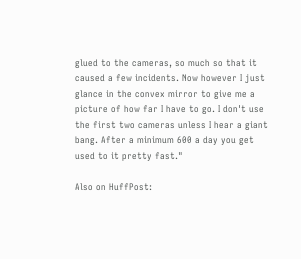glued to the cameras, so much so that it caused a few incidents. Now however I just glance in the convex mirror to give me a picture of how far I have to go. I don't use the first two cameras unless I hear a giant bang. After a minimum 600 a day you get used to it pretty fast."

Also on HuffPost: